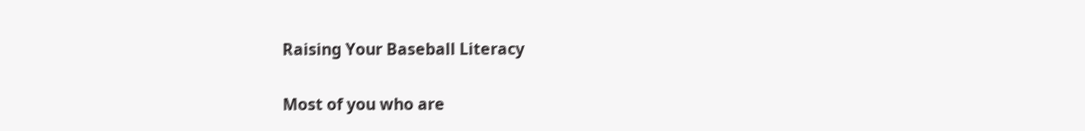Raising Your Baseball Literacy

Most of you who are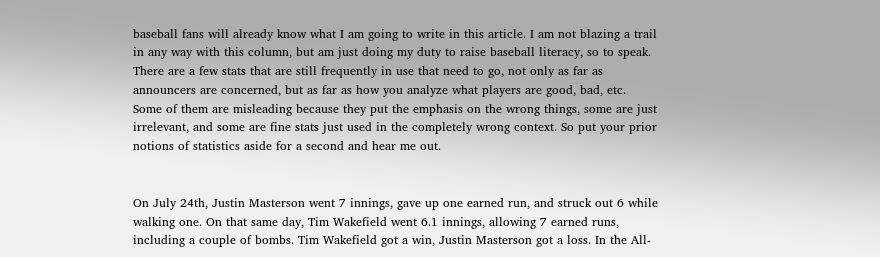baseball fans will already know what I am going to write in this article. I am not blazing a trail in any way with this column, but am just doing my duty to raise baseball literacy, so to speak. There are a few stats that are still frequently in use that need to go, not only as far as announcers are concerned, but as far as how you analyze what players are good, bad, etc. Some of them are misleading because they put the emphasis on the wrong things, some are just irrelevant, and some are fine stats just used in the completely wrong context. So put your prior notions of statistics aside for a second and hear me out.


On July 24th, Justin Masterson went 7 innings, gave up one earned run, and struck out 6 while walking one. On that same day, Tim Wakefield went 6.1 innings, allowing 7 earned runs, including a couple of bombs. Tim Wakefield got a win, Justin Masterson got a loss. In the All-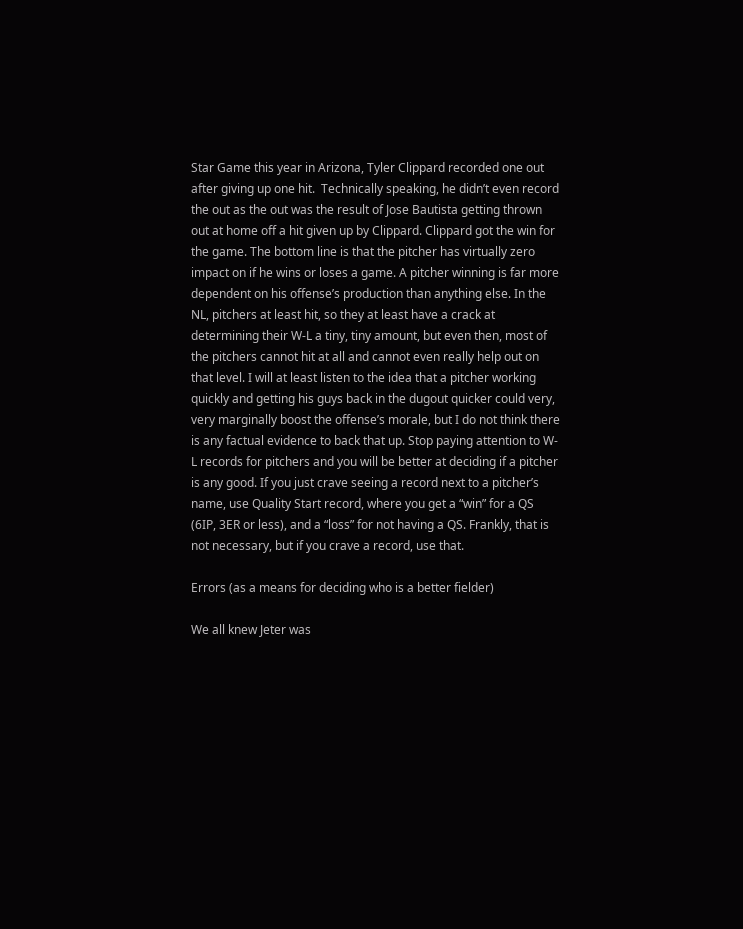Star Game this year in Arizona, Tyler Clippard recorded one out after giving up one hit.  Technically speaking, he didn’t even record the out as the out was the result of Jose Bautista getting thrown out at home off a hit given up by Clippard. Clippard got the win for the game. The bottom line is that the pitcher has virtually zero impact on if he wins or loses a game. A pitcher winning is far more dependent on his offense’s production than anything else. In the NL, pitchers at least hit, so they at least have a crack at determining their W-L a tiny, tiny amount, but even then, most of the pitchers cannot hit at all and cannot even really help out on that level. I will at least listen to the idea that a pitcher working quickly and getting his guys back in the dugout quicker could very, very marginally boost the offense’s morale, but I do not think there is any factual evidence to back that up. Stop paying attention to W-L records for pitchers and you will be better at deciding if a pitcher is any good. If you just crave seeing a record next to a pitcher’s name, use Quality Start record, where you get a “win” for a QS (6IP, 3ER or less), and a “loss” for not having a QS. Frankly, that is not necessary, but if you crave a record, use that.

Errors (as a means for deciding who is a better fielder)

We all knew Jeter was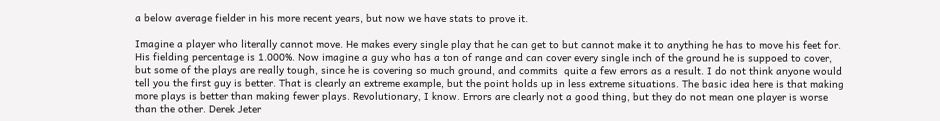a below average fielder in his more recent years, but now we have stats to prove it.

Imagine a player who literally cannot move. He makes every single play that he can get to but cannot make it to anything he has to move his feet for. His fielding percentage is 1.000%. Now imagine a guy who has a ton of range and can cover every single inch of the ground he is suppoed to cover, but some of the plays are really tough, since he is covering so much ground, and commits  quite a few errors as a result. I do not think anyone would tell you the first guy is better. That is clearly an extreme example, but the point holds up in less extreme situations. The basic idea here is that making more plays is better than making fewer plays. Revolutionary, I know. Errors are clearly not a good thing, but they do not mean one player is worse than the other. Derek Jeter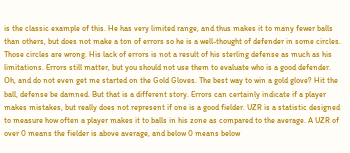is the classic example of this. He has very limited range, and thus makes it to many fewer balls than others, but does not make a ton of errors so he is a well-thought of defender in some circles. Those circles are wrong. His lack of errors is not a result of his sterling defense as much as his limitations. Errors still matter, but you should not use them to evaluate who is a good defender. Oh, and do not even get me started on the Gold Gloves. The best way to win a gold glove? Hit the ball, defense be damned. But that is a different story. Errors can certainly indicate if a player makes mistakes, but really does not represent if one is a good fielder. UZR is a statistic designed to measure how often a player makes it to balls in his zone as compared to the average. A UZR of over 0 means the fielder is above average, and below 0 means below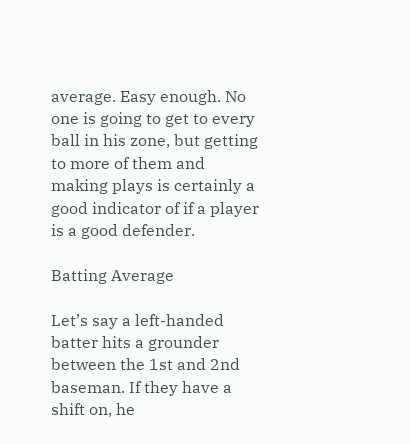average. Easy enough. No one is going to get to every ball in his zone, but getting to more of them and making plays is certainly a good indicator of if a player is a good defender.

Batting Average

Let’s say a left-handed batter hits a grounder between the 1st and 2nd baseman. If they have a shift on, he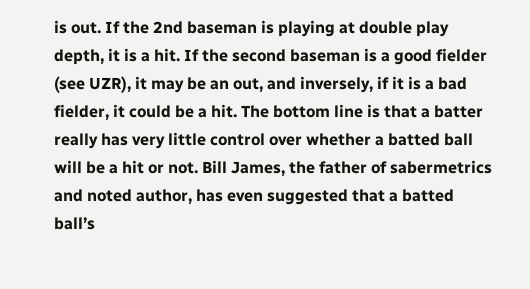is out. If the 2nd baseman is playing at double play depth, it is a hit. If the second baseman is a good fielder (see UZR), it may be an out, and inversely, if it is a bad fielder, it could be a hit. The bottom line is that a batter really has very little control over whether a batted ball will be a hit or not. Bill James, the father of sabermetrics and noted author, has even suggested that a batted ball’s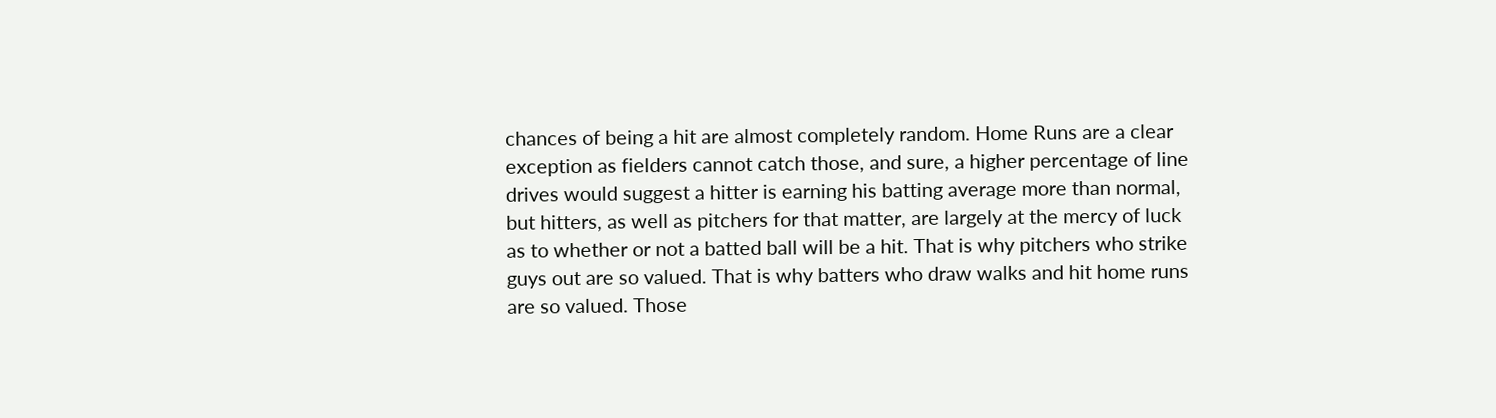chances of being a hit are almost completely random. Home Runs are a clear exception as fielders cannot catch those, and sure, a higher percentage of line drives would suggest a hitter is earning his batting average more than normal, but hitters, as well as pitchers for that matter, are largely at the mercy of luck as to whether or not a batted ball will be a hit. That is why pitchers who strike guys out are so valued. That is why batters who draw walks and hit home runs are so valued. Those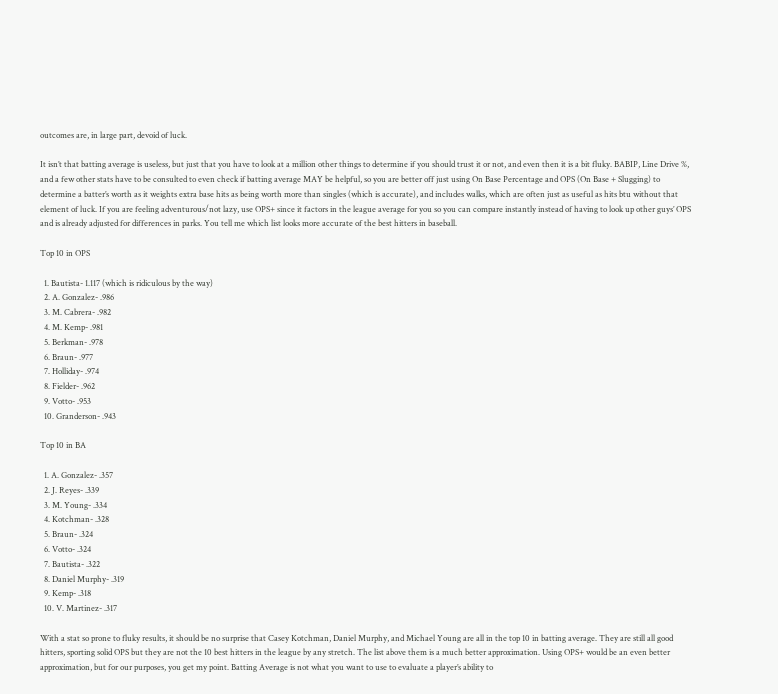outcomes are, in large part, devoid of luck.

It isn’t that batting average is useless, but just that you have to look at a million other things to determine if you should trust it or not, and even then it is a bit fluky. BABIP, Line Drive %, and a few other stats have to be consulted to even check if batting average MAY be helpful, so you are better off just using On Base Percentage and OPS (On Base + Slugging) to determine a batter’s worth as it weights extra base hits as being worth more than singles (which is accurate), and includes walks, which are often just as useful as hits btu without that element of luck. If you are feeling adventurous/not lazy, use OPS+ since it factors in the league average for you so you can compare instantly instead of having to look up other guys’ OPS and is already adjusted for differences in parks. You tell me which list looks more accurate of the best hitters in baseball.

Top 10 in OPS

  1. Bautista- 1.117 (which is ridiculous by the way)
  2. A. Gonzalez- .986
  3. M. Cabrera- .982
  4. M. Kemp- .981
  5. Berkman- .978
  6. Braun- .977
  7. Holliday- .974
  8. Fielder- .962
  9. Votto- .953
  10. Granderson- .943

Top 10 in BA

  1. A. Gonzalez- .357
  2. J. Reyes- .339
  3. M. Young- .334
  4. Kotchman- .328
  5. Braun- .324
  6. Votto- .324
  7. Bautista- .322
  8. Daniel Murphy- .319
  9. Kemp- .318
  10. V. Martinez- .317

With a stat so prone to fluky results, it should be no surprise that Casey Kotchman, Daniel Murphy, and Michael Young are all in the top 10 in batting average. They are still all good hitters, sporting solid OPS but they are not the 10 best hitters in the league by any stretch. The list above them is a much better approximation. Using OPS+ would be an even better approximation, but for our purposes, you get my point. Batting Average is not what you want to use to evaluate a player’s ability to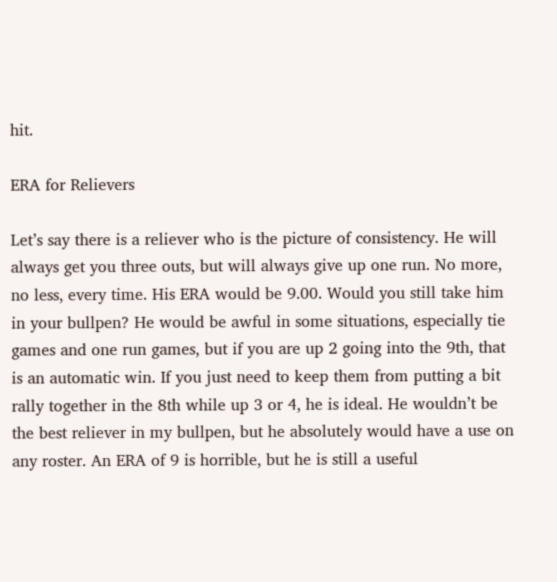hit.

ERA for Relievers

Let’s say there is a reliever who is the picture of consistency. He will always get you three outs, but will always give up one run. No more, no less, every time. His ERA would be 9.00. Would you still take him in your bullpen? He would be awful in some situations, especially tie games and one run games, but if you are up 2 going into the 9th, that is an automatic win. If you just need to keep them from putting a bit rally together in the 8th while up 3 or 4, he is ideal. He wouldn’t be the best reliever in my bullpen, but he absolutely would have a use on any roster. An ERA of 9 is horrible, but he is still a useful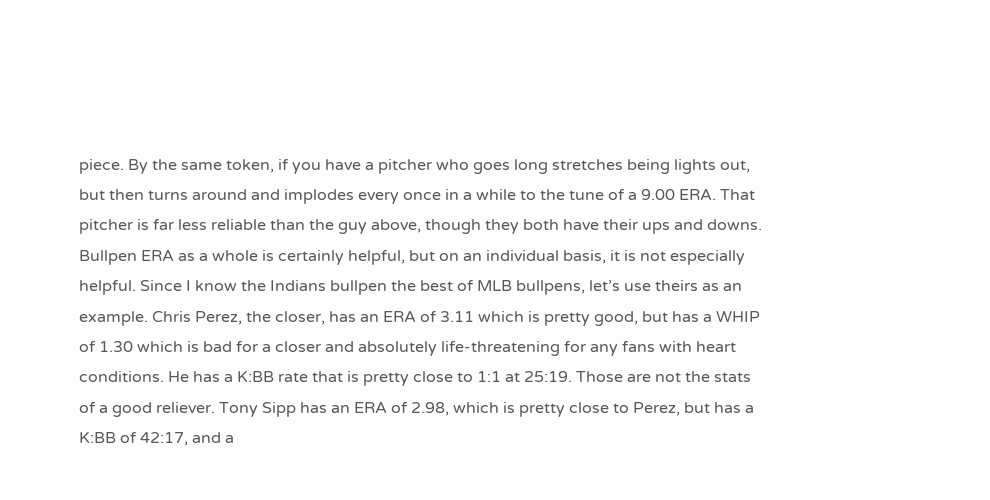piece. By the same token, if you have a pitcher who goes long stretches being lights out, but then turns around and implodes every once in a while to the tune of a 9.00 ERA. That pitcher is far less reliable than the guy above, though they both have their ups and downs. Bullpen ERA as a whole is certainly helpful, but on an individual basis, it is not especially helpful. Since I know the Indians bullpen the best of MLB bullpens, let’s use theirs as an example. Chris Perez, the closer, has an ERA of 3.11 which is pretty good, but has a WHIP of 1.30 which is bad for a closer and absolutely life-threatening for any fans with heart conditions. He has a K:BB rate that is pretty close to 1:1 at 25:19. Those are not the stats of a good reliever. Tony Sipp has an ERA of 2.98, which is pretty close to Perez, but has a K:BB of 42:17, and a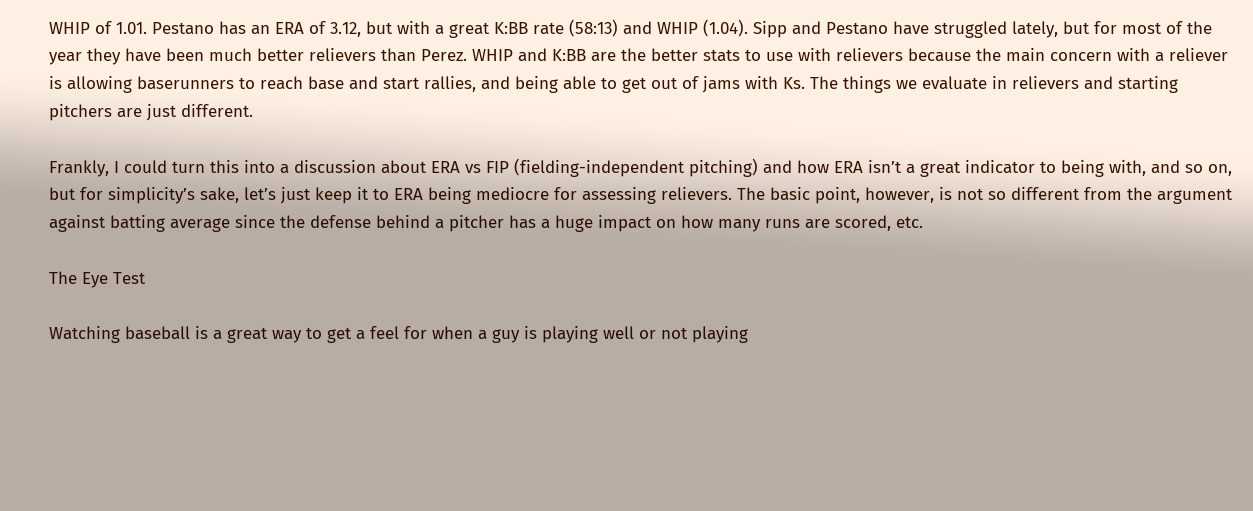WHIP of 1.01. Pestano has an ERA of 3.12, but with a great K:BB rate (58:13) and WHIP (1.04). Sipp and Pestano have struggled lately, but for most of the year they have been much better relievers than Perez. WHIP and K:BB are the better stats to use with relievers because the main concern with a reliever is allowing baserunners to reach base and start rallies, and being able to get out of jams with Ks. The things we evaluate in relievers and starting pitchers are just different.

Frankly, I could turn this into a discussion about ERA vs FIP (fielding-independent pitching) and how ERA isn’t a great indicator to being with, and so on, but for simplicity’s sake, let’s just keep it to ERA being mediocre for assessing relievers. The basic point, however, is not so different from the argument against batting average since the defense behind a pitcher has a huge impact on how many runs are scored, etc.

The Eye Test

Watching baseball is a great way to get a feel for when a guy is playing well or not playing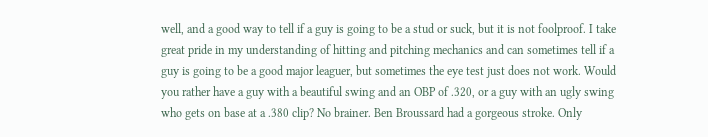well, and a good way to tell if a guy is going to be a stud or suck, but it is not foolproof. I take great pride in my understanding of hitting and pitching mechanics and can sometimes tell if a guy is going to be a good major leaguer, but sometimes the eye test just does not work. Would you rather have a guy with a beautiful swing and an OBP of .320, or a guy with an ugly swing who gets on base at a .380 clip? No brainer. Ben Broussard had a gorgeous stroke. Only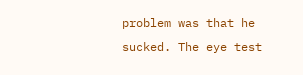problem was that he sucked. The eye test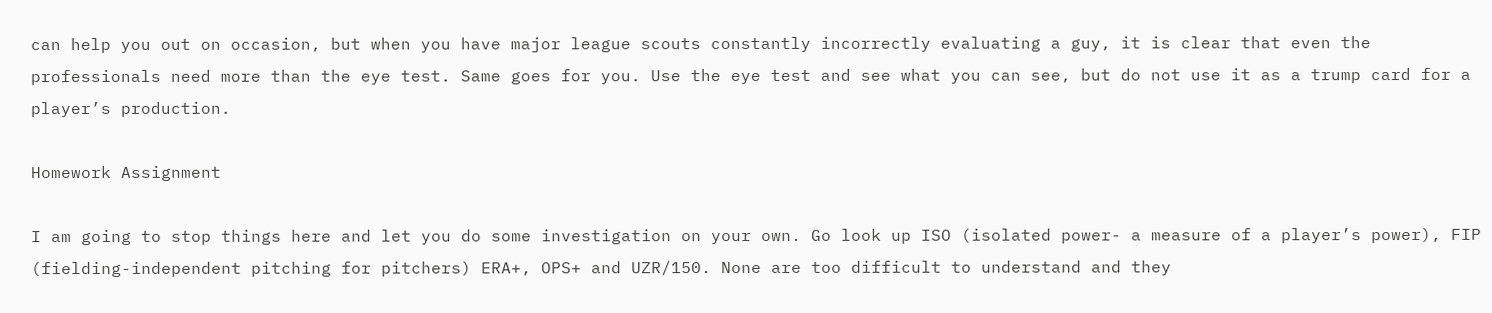can help you out on occasion, but when you have major league scouts constantly incorrectly evaluating a guy, it is clear that even the professionals need more than the eye test. Same goes for you. Use the eye test and see what you can see, but do not use it as a trump card for a player’s production.

Homework Assignment

I am going to stop things here and let you do some investigation on your own. Go look up ISO (isolated power- a measure of a player’s power), FIP (fielding-independent pitching for pitchers) ERA+, OPS+ and UZR/150. None are too difficult to understand and they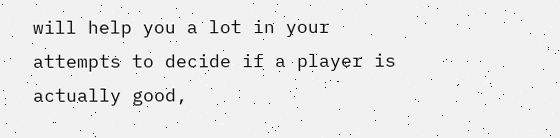will help you a lot in your attempts to decide if a player is actually good,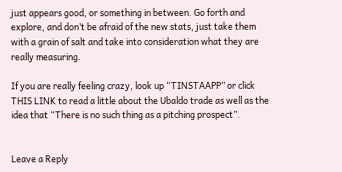just appears good, or something in between. Go forth and explore, and don’t be afraid of the new stats, just take them with a grain of salt and take into consideration what they are really measuring.

If you are really feeling crazy, look up “TINSTAAPP” or click THIS LINK to read a little about the Ubaldo trade as well as the idea that “There is no such thing as a pitching prospect”.


Leave a Reply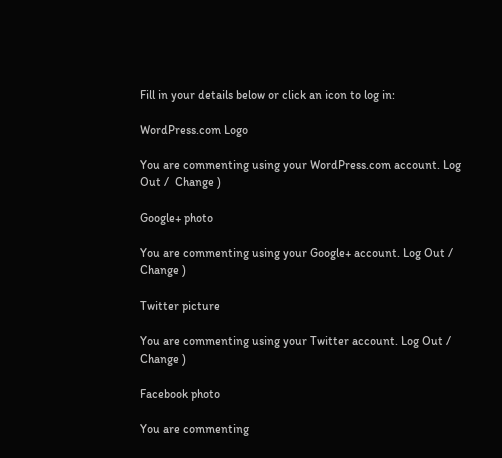Fill in your details below or click an icon to log in:

WordPress.com Logo

You are commenting using your WordPress.com account. Log Out /  Change )

Google+ photo

You are commenting using your Google+ account. Log Out /  Change )

Twitter picture

You are commenting using your Twitter account. Log Out /  Change )

Facebook photo

You are commenting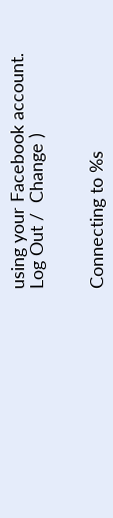using your Facebook account. Log Out /  Change )


Connecting to %s